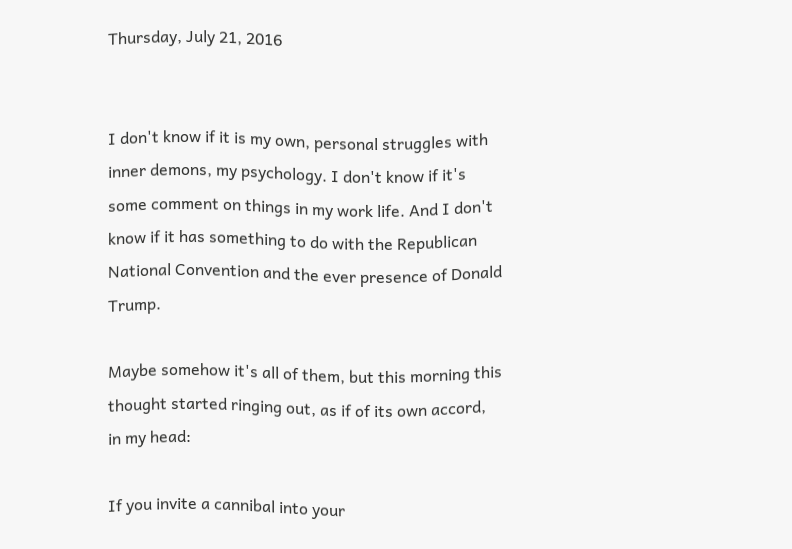Thursday, July 21, 2016


I don't know if it is my own, personal struggles with inner demons, my psychology. I don't know if it's some comment on things in my work life. And I don't know if it has something to do with the Republican National Convention and the ever presence of Donald Trump.

Maybe somehow it's all of them, but this morning this thought started ringing out, as if of its own accord, in my head:

If you invite a cannibal into your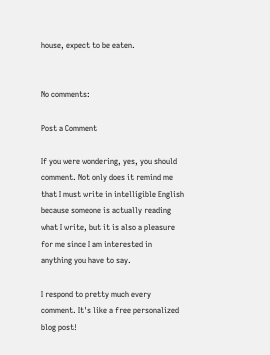house, expect to be eaten.


No comments:

Post a Comment

If you were wondering, yes, you should comment. Not only does it remind me that I must write in intelligible English because someone is actually reading what I write, but it is also a pleasure for me since I am interested in anything you have to say.

I respond to pretty much every comment. It's like a free personalized blog post!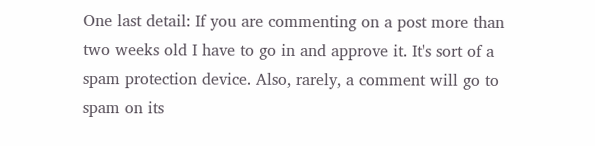One last detail: If you are commenting on a post more than two weeks old I have to go in and approve it. It's sort of a spam protection device. Also, rarely, a comment will go to spam on its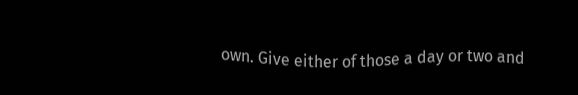own. Give either of those a day or two and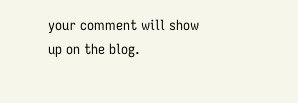your comment will show up on the blog.